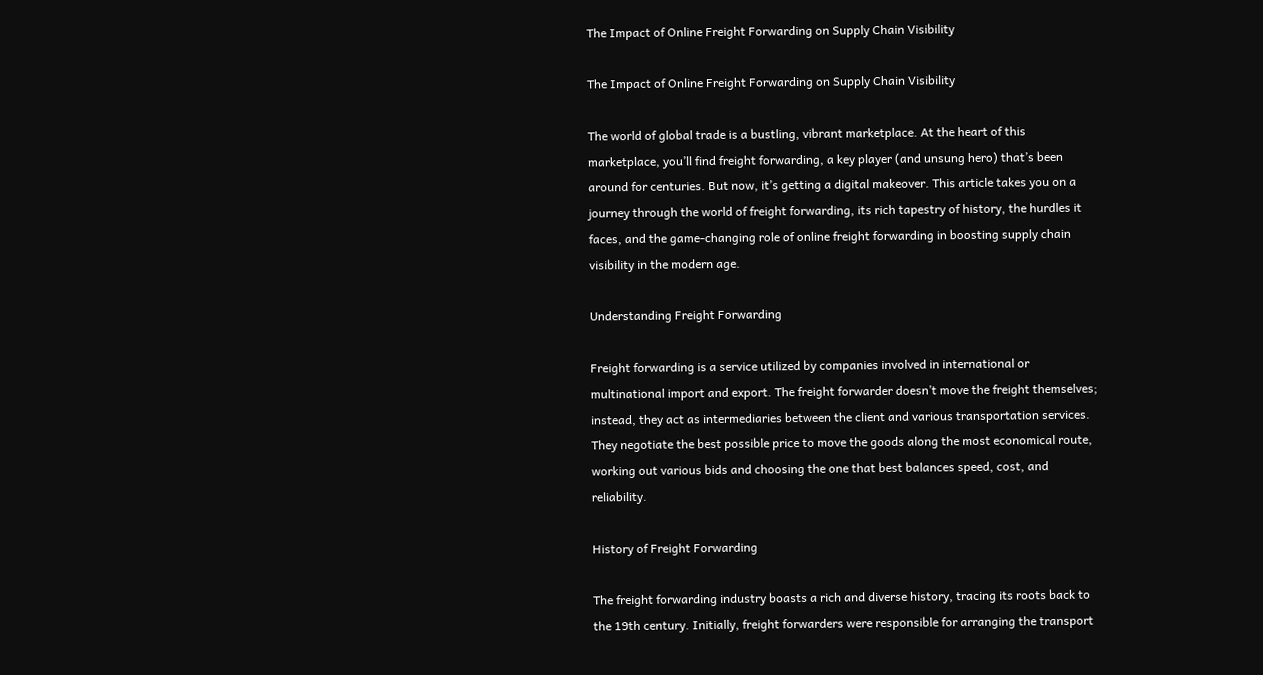The Impact of Online Freight Forwarding on Supply Chain Visibility

The Impact of Online Freight Forwarding on Supply Chain Visibility

The world of global trade is a bustling, vibrant marketplace. At the heart of this marketplace, you’ll find freight forwarding, a key player (and unsung hero) that’s been around for centuries. But now, it’s getting a digital makeover. This article takes you on a journey through the world of freight forwarding, its rich tapestry of history, the hurdles it faces, and the game-changing role of online freight forwarding in boosting supply chain visibility in the modern age.

Understanding Freight Forwarding

Freight forwarding is a service utilized by companies involved in international or multinational import and export. The freight forwarder doesn’t move the freight themselves; instead, they act as intermediaries between the client and various transportation services. They negotiate the best possible price to move the goods along the most economical route, working out various bids and choosing the one that best balances speed, cost, and reliability.

History of Freight Forwarding

The freight forwarding industry boasts a rich and diverse history, tracing its roots back to the 19th century. Initially, freight forwarders were responsible for arranging the transport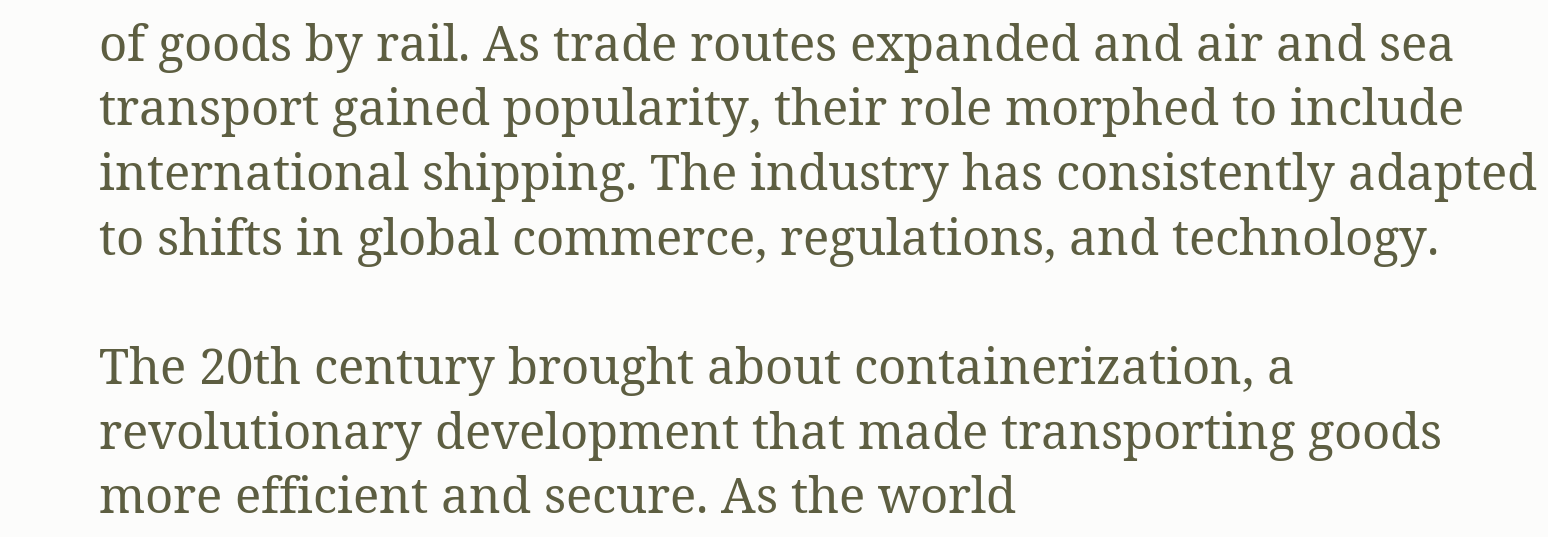of goods by rail. As trade routes expanded and air and sea transport gained popularity, their role morphed to include international shipping. The industry has consistently adapted to shifts in global commerce, regulations, and technology.

The 20th century brought about containerization, a revolutionary development that made transporting goods more efficient and secure. As the world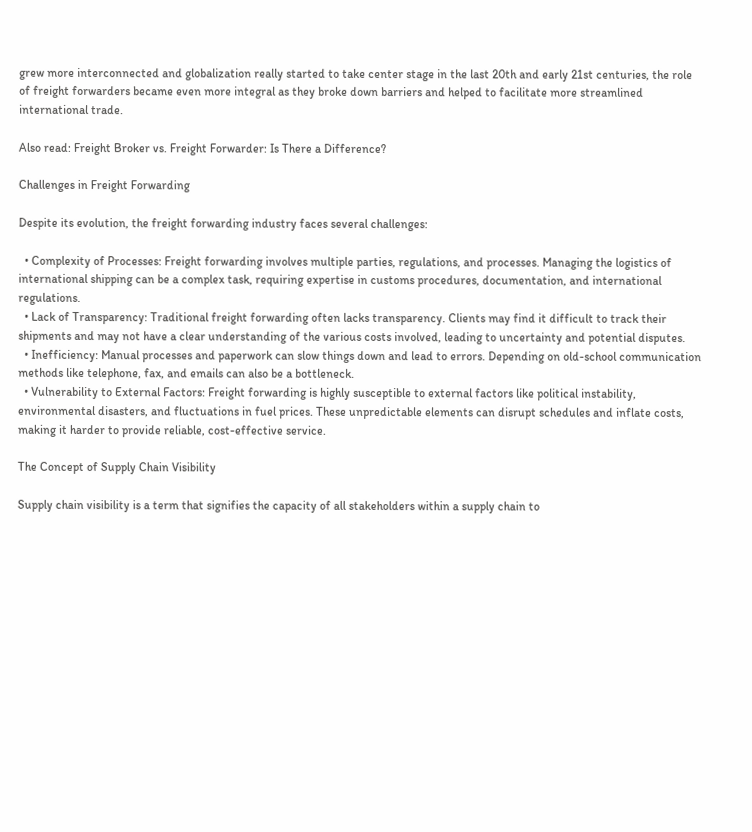grew more interconnected and globalization really started to take center stage in the last 20th and early 21st centuries, the role of freight forwarders became even more integral as they broke down barriers and helped to facilitate more streamlined international trade.

Also read: Freight Broker vs. Freight Forwarder: Is There a Difference?

Challenges in Freight Forwarding

Despite its evolution, the freight forwarding industry faces several challenges:

  • Complexity of Processes: Freight forwarding involves multiple parties, regulations, and processes. Managing the logistics of international shipping can be a complex task, requiring expertise in customs procedures, documentation, and international regulations.
  • Lack of Transparency: Traditional freight forwarding often lacks transparency. Clients may find it difficult to track their shipments and may not have a clear understanding of the various costs involved, leading to uncertainty and potential disputes.
  • Inefficiency: Manual processes and paperwork can slow things down and lead to errors. Depending on old-school communication methods like telephone, fax, and emails can also be a bottleneck.
  • Vulnerability to External Factors: Freight forwarding is highly susceptible to external factors like political instability, environmental disasters, and fluctuations in fuel prices. These unpredictable elements can disrupt schedules and inflate costs, making it harder to provide reliable, cost-effective service.

The Concept of Supply Chain Visibility

Supply chain visibility is a term that signifies the capacity of all stakeholders within a supply chain to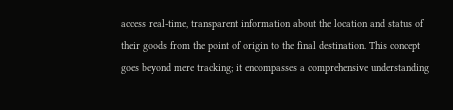access real-time, transparent information about the location and status of their goods from the point of origin to the final destination. This concept goes beyond mere tracking; it encompasses a comprehensive understanding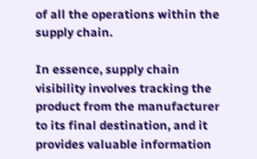of all the operations within the supply chain.

In essence, supply chain visibility involves tracking the product from the manufacturer to its final destination, and it provides valuable information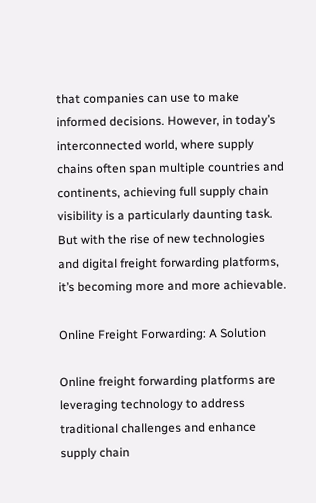that companies can use to make informed decisions. However, in today’s interconnected world, where supply chains often span multiple countries and continents, achieving full supply chain visibility is a particularly daunting task. But with the rise of new technologies and digital freight forwarding platforms, it’s becoming more and more achievable.

Online Freight Forwarding: A Solution

Online freight forwarding platforms are leveraging technology to address traditional challenges and enhance supply chain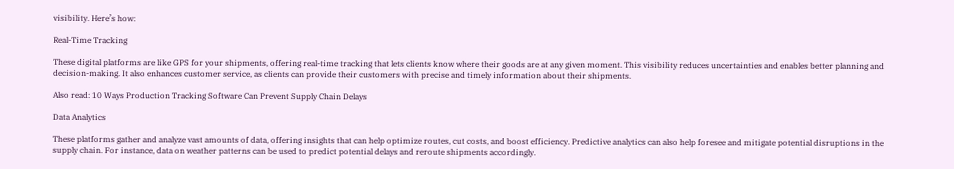visibility. Here’s how:

Real-Time Tracking

These digital platforms are like GPS for your shipments, offering real-time tracking that lets clients know where their goods are at any given moment. This visibility reduces uncertainties and enables better planning and decision-making. It also enhances customer service, as clients can provide their customers with precise and timely information about their shipments.

Also read: 10 Ways Production Tracking Software Can Prevent Supply Chain Delays

Data Analytics

These platforms gather and analyze vast amounts of data, offering insights that can help optimize routes, cut costs, and boost efficiency. Predictive analytics can also help foresee and mitigate potential disruptions in the supply chain. For instance, data on weather patterns can be used to predict potential delays and reroute shipments accordingly.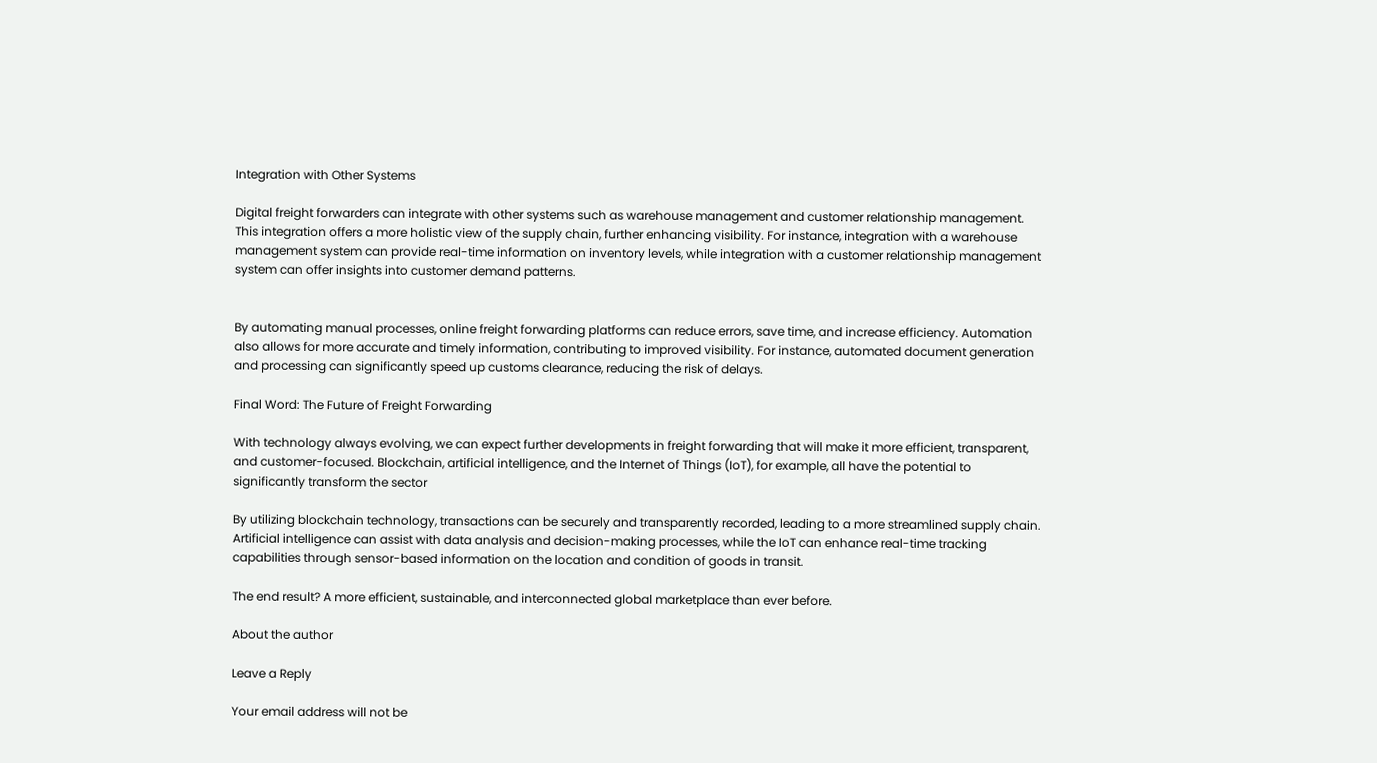Integration with Other Systems

Digital freight forwarders can integrate with other systems such as warehouse management and customer relationship management. This integration offers a more holistic view of the supply chain, further enhancing visibility. For instance, integration with a warehouse management system can provide real-time information on inventory levels, while integration with a customer relationship management system can offer insights into customer demand patterns.


By automating manual processes, online freight forwarding platforms can reduce errors, save time, and increase efficiency. Automation also allows for more accurate and timely information, contributing to improved visibility. For instance, automated document generation and processing can significantly speed up customs clearance, reducing the risk of delays.

Final Word: The Future of Freight Forwarding

With technology always evolving, we can expect further developments in freight forwarding that will make it more efficient, transparent, and customer-focused. Blockchain, artificial intelligence, and the Internet of Things (IoT), for example, all have the potential to significantly transform the sector

By utilizing blockchain technology, transactions can be securely and transparently recorded, leading to a more streamlined supply chain. Artificial intelligence can assist with data analysis and decision-making processes, while the IoT can enhance real-time tracking capabilities through sensor-based information on the location and condition of goods in transit.

The end result? A more efficient, sustainable, and interconnected global marketplace than ever before.

About the author

Leave a Reply

Your email address will not be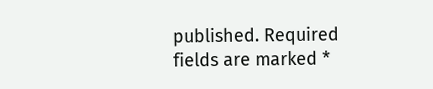published. Required fields are marked *